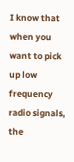I know that when you want to pick up low frequency radio signals, the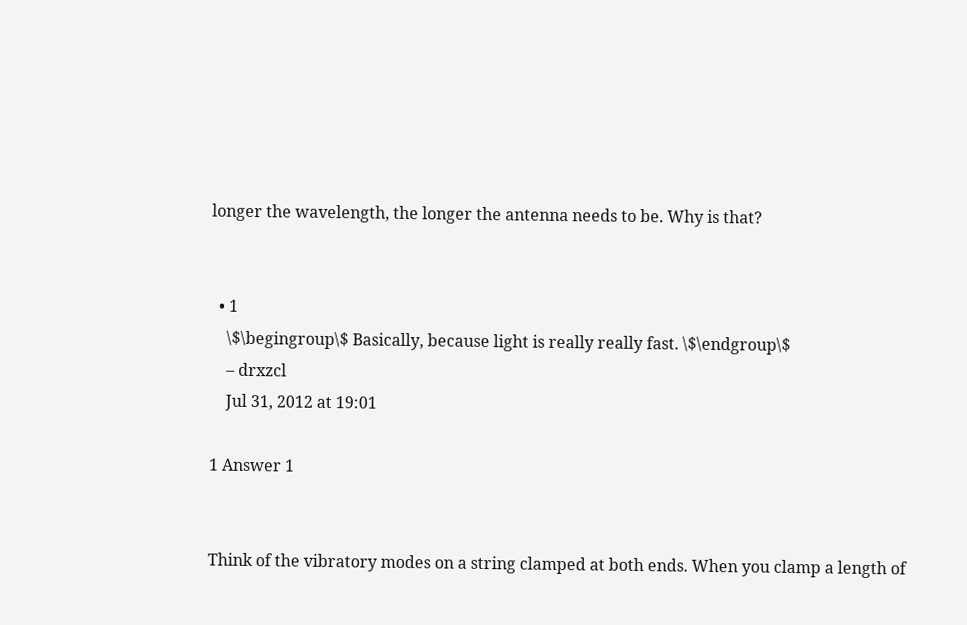longer the wavelength, the longer the antenna needs to be. Why is that?


  • 1
    \$\begingroup\$ Basically, because light is really really fast. \$\endgroup\$
    – drxzcl
    Jul 31, 2012 at 19:01

1 Answer 1


Think of the vibratory modes on a string clamped at both ends. When you clamp a length of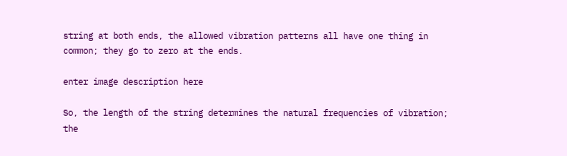string at both ends, the allowed vibration patterns all have one thing in common; they go to zero at the ends.

enter image description here

So, the length of the string determines the natural frequencies of vibration; the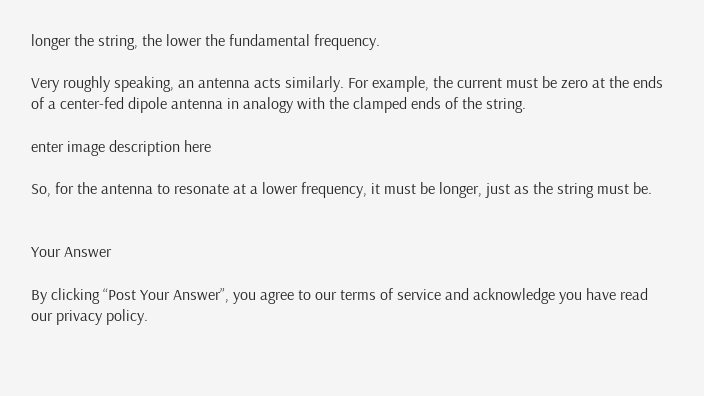longer the string, the lower the fundamental frequency.

Very roughly speaking, an antenna acts similarly. For example, the current must be zero at the ends of a center-fed dipole antenna in analogy with the clamped ends of the string.

enter image description here

So, for the antenna to resonate at a lower frequency, it must be longer, just as the string must be.


Your Answer

By clicking “Post Your Answer”, you agree to our terms of service and acknowledge you have read our privacy policy.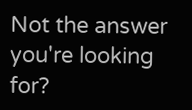Not the answer you're looking for?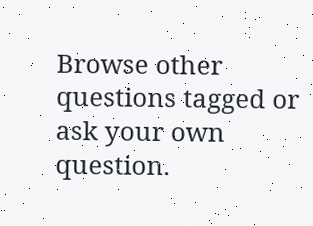Browse other questions tagged or ask your own question.